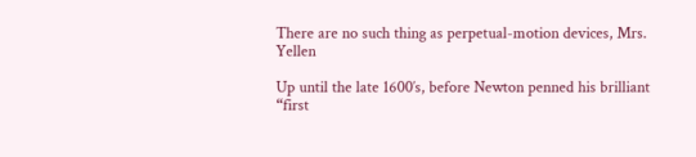There are no such thing as perpetual-motion devices, Mrs. Yellen

Up until the late 1600′s, before Newton penned his brilliant “first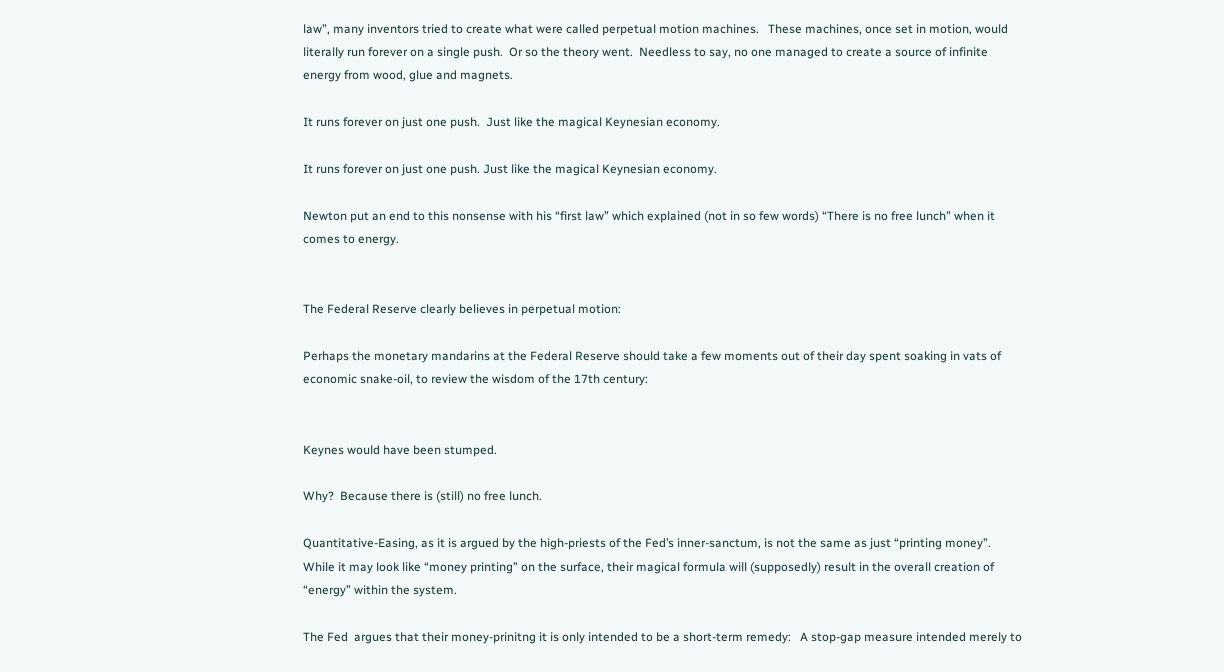law”, many inventors tried to create what were called perpetual motion machines.   These machines, once set in motion, would literally run forever on a single push.  Or so the theory went.  Needless to say, no one managed to create a source of infinite energy from wood, glue and magnets.

It runs forever on just one push.  Just like the magical Keynesian economy.

It runs forever on just one push. Just like the magical Keynesian economy.

Newton put an end to this nonsense with his “first law” which explained (not in so few words) “There is no free lunch” when it comes to energy.


The Federal Reserve clearly believes in perpetual motion:

Perhaps the monetary mandarins at the Federal Reserve should take a few moments out of their day spent soaking in vats of economic snake-oil, to review the wisdom of the 17th century:


Keynes would have been stumped.

Why?  Because there is (still) no free lunch.

Quantitative-Easing, as it is argued by the high-priests of the Fed’s inner-sanctum, is not the same as just “printing money”.   While it may look like “money printing” on the surface, their magical formula will (supposedly) result in the overall creation of “energy” within the system.

The Fed  argues that their money-prinitng it is only intended to be a short-term remedy:   A stop-gap measure intended merely to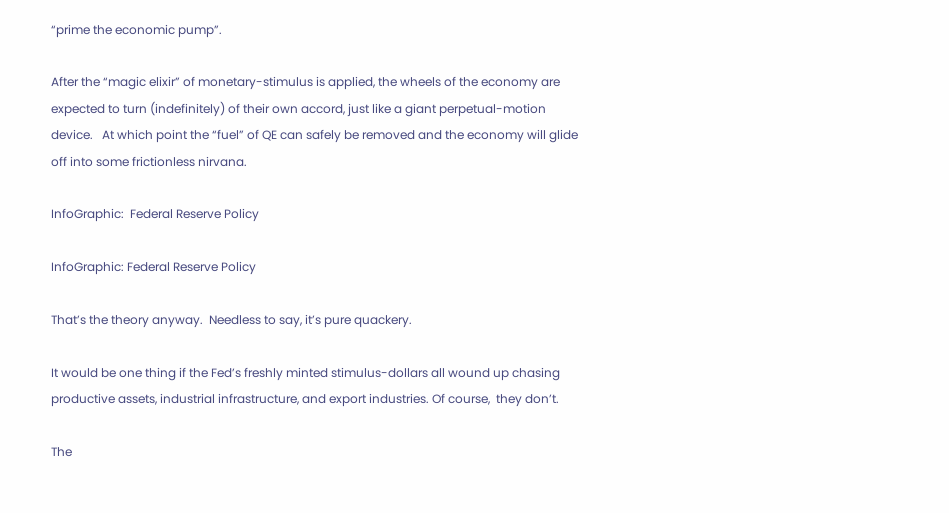“prime the economic pump”.

After the “magic elixir” of monetary-stimulus is applied, the wheels of the economy are expected to turn (indefinitely) of their own accord, just like a giant perpetual-motion device.   At which point the “fuel” of QE can safely be removed and the economy will glide off into some frictionless nirvana.

InfoGraphic:  Federal Reserve Policy

InfoGraphic: Federal Reserve Policy

That’s the theory anyway.  Needless to say, it’s pure quackery.

It would be one thing if the Fed’s freshly minted stimulus-dollars all wound up chasing  productive assets, industrial infrastructure, and export industries. Of course,  they don’t.

The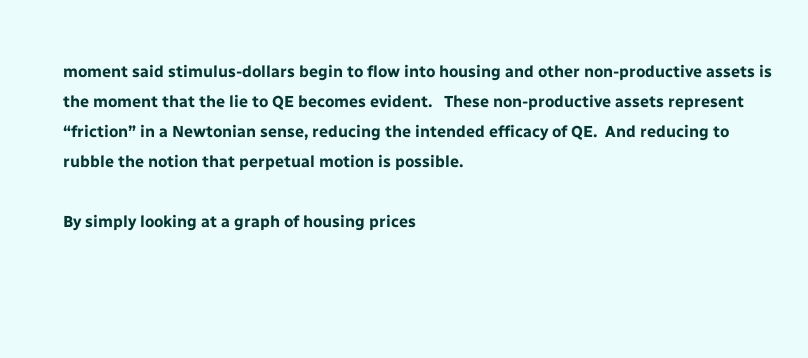moment said stimulus-dollars begin to flow into housing and other non-productive assets is the moment that the lie to QE becomes evident.   These non-productive assets represent “friction” in a Newtonian sense, reducing the intended efficacy of QE.  And reducing to rubble the notion that perpetual motion is possible.

By simply looking at a graph of housing prices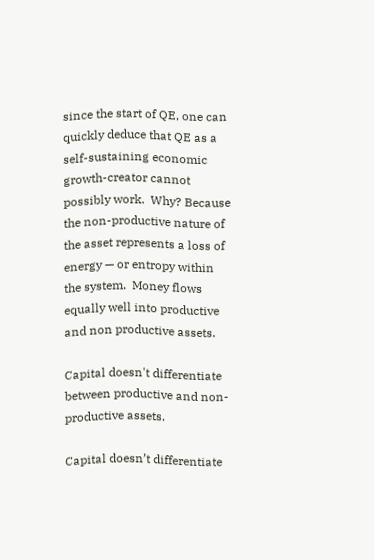since the start of QE, one can quickly deduce that QE as a self-sustaining economic growth-creator cannot possibly work.  Why? Because the non-productive nature of the asset represents a loss of energy — or entropy within the system.  Money flows equally well into productive and non productive assets.

Capital doesn't differentiate between productive and non-productive assets.

Capital doesn’t differentiate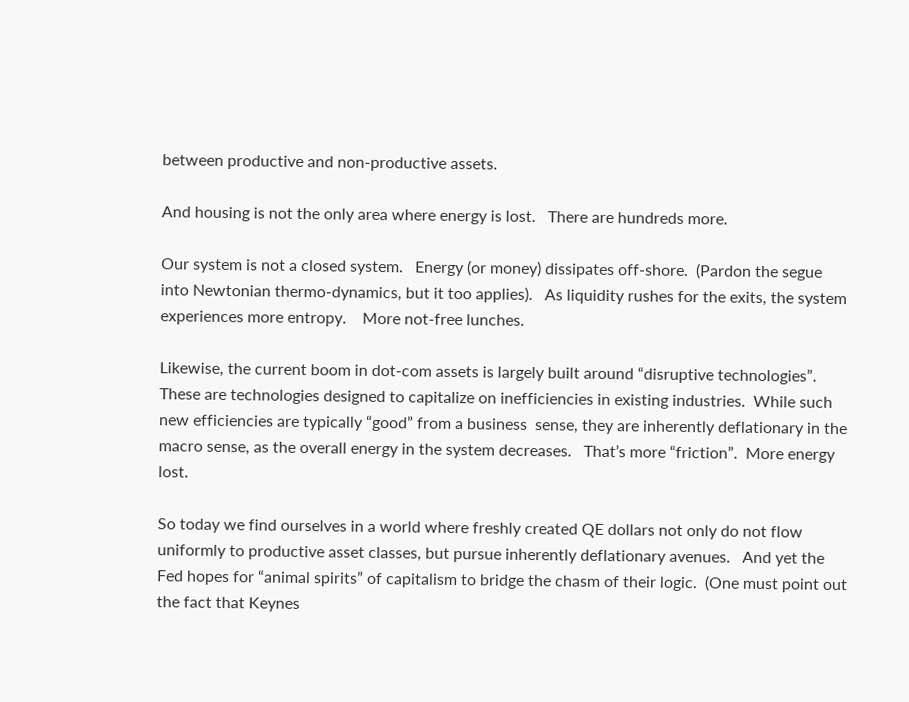between productive and non-productive assets.

And housing is not the only area where energy is lost.   There are hundreds more.

Our system is not a closed system.   Energy (or money) dissipates off-shore.  (Pardon the segue into Newtonian thermo-dynamics, but it too applies).   As liquidity rushes for the exits, the system experiences more entropy.    More not-free lunches.

Likewise, the current boom in dot-com assets is largely built around “disruptive technologies”.  These are technologies designed to capitalize on inefficiencies in existing industries.  While such new efficiencies are typically “good” from a business  sense, they are inherently deflationary in the macro sense, as the overall energy in the system decreases.   That’s more “friction”.  More energy lost.

So today we find ourselves in a world where freshly created QE dollars not only do not flow uniformly to productive asset classes, but pursue inherently deflationary avenues.   And yet the Fed hopes for “animal spirits” of capitalism to bridge the chasm of their logic.  (One must point out the fact that Keynes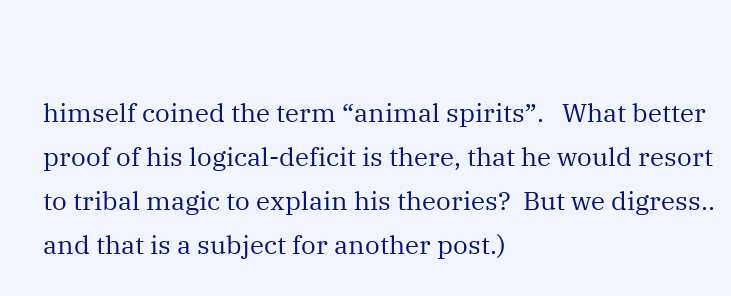himself coined the term “animal spirits”.   What better proof of his logical-deficit is there, that he would resort to tribal magic to explain his theories?  But we digress.. and that is a subject for another post.)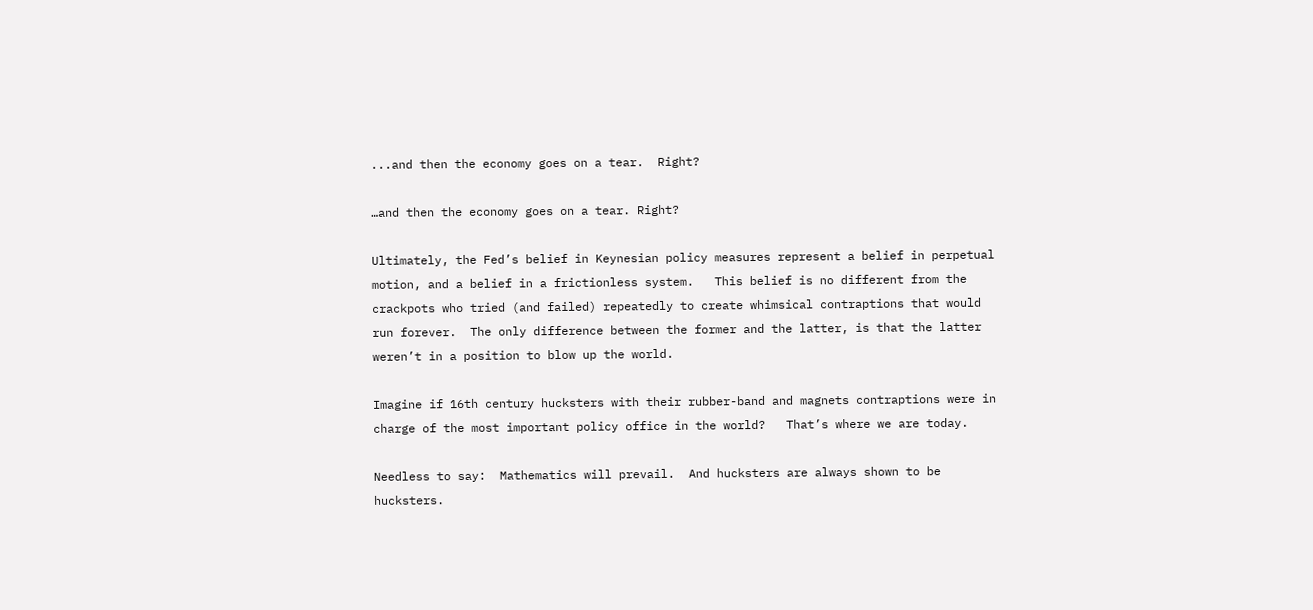...and then the economy goes on a tear.  Right?

…and then the economy goes on a tear. Right?

Ultimately, the Fed’s belief in Keynesian policy measures represent a belief in perpetual motion, and a belief in a frictionless system.   This belief is no different from the crackpots who tried (and failed) repeatedly to create whimsical contraptions that would run forever.  The only difference between the former and the latter, is that the latter weren’t in a position to blow up the world.

Imagine if 16th century hucksters with their rubber-band and magnets contraptions were in charge of the most important policy office in the world?   That’s where we are today.

Needless to say:  Mathematics will prevail.  And hucksters are always shown to be hucksters.